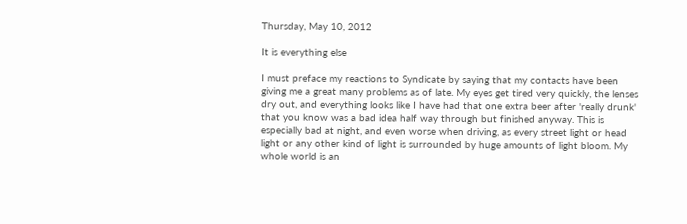Thursday, May 10, 2012

It is everything else

I must preface my reactions to Syndicate by saying that my contacts have been giving me a great many problems as of late. My eyes get tired very quickly, the lenses dry out, and everything looks like I have had that one extra beer after 'really drunk' that you know was a bad idea half way through but finished anyway. This is especially bad at night, and even worse when driving, as every street light or head light or any other kind of light is surrounded by huge amounts of light bloom. My whole world is an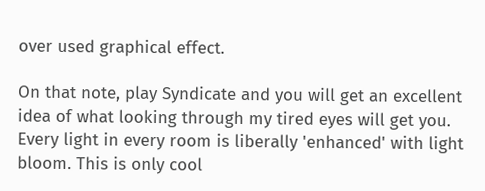over used graphical effect.

On that note, play Syndicate and you will get an excellent idea of what looking through my tired eyes will get you. Every light in every room is liberally 'enhanced' with light bloom. This is only cool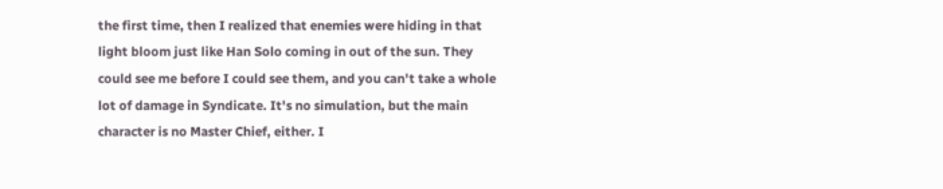the first time, then I realized that enemies were hiding in that light bloom just like Han Solo coming in out of the sun. They could see me before I could see them, and you can't take a whole lot of damage in Syndicate. It's no simulation, but the main character is no Master Chief, either. I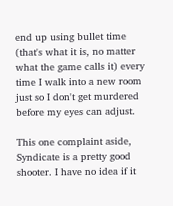end up using bullet time (that's what it is, no matter what the game calls it) every time I walk into a new room just so I don't get murdered before my eyes can adjust.

This one complaint aside, Syndicate is a pretty good shooter. I have no idea if it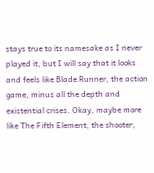stays true to its namesake as I never played it, but I will say that it looks and feels like Blade Runner, the action game, minus all the depth and existential crises. Okay, maybe more like The Fifth Element, the shooter,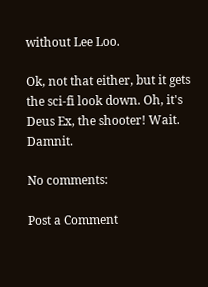without Lee Loo.

Ok, not that either, but it gets the sci-fi look down. Oh, it's Deus Ex, the shooter! Wait. Damnit.

No comments:

Post a Comment